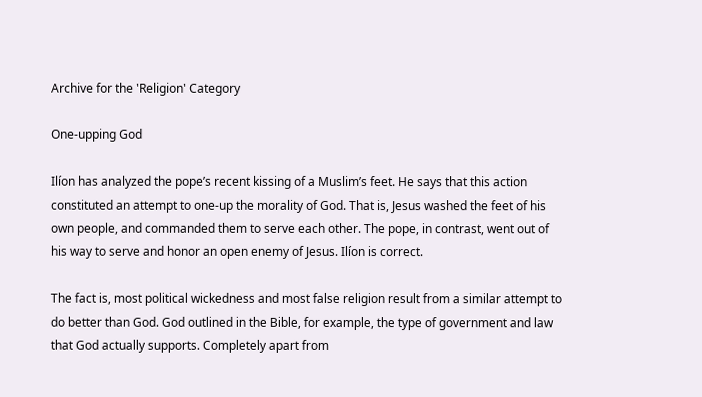Archive for the 'Religion' Category

One-upping God

Ilíon has analyzed the pope’s recent kissing of a Muslim’s feet. He says that this action constituted an attempt to one-up the morality of God. That is, Jesus washed the feet of his own people, and commanded them to serve each other. The pope, in contrast, went out of his way to serve and honor an open enemy of Jesus. Ilíon is correct.

The fact is, most political wickedness and most false religion result from a similar attempt to do better than God. God outlined in the Bible, for example, the type of government and law that God actually supports. Completely apart from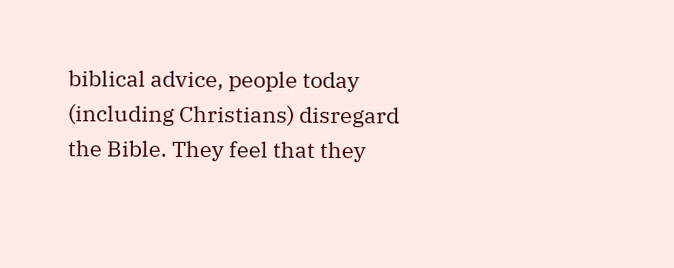biblical advice, people today (including Christians) disregard the Bible. They feel that they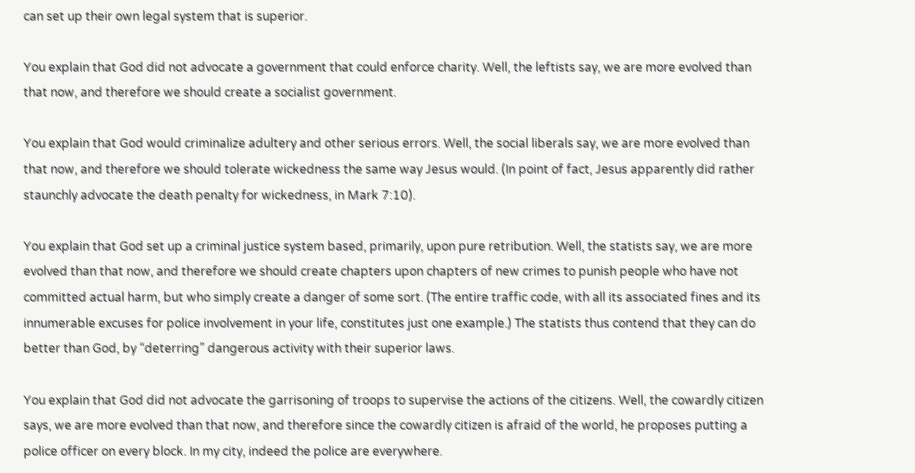can set up their own legal system that is superior.

You explain that God did not advocate a government that could enforce charity. Well, the leftists say, we are more evolved than that now, and therefore we should create a socialist government.

You explain that God would criminalize adultery and other serious errors. Well, the social liberals say, we are more evolved than that now, and therefore we should tolerate wickedness the same way Jesus would. (In point of fact, Jesus apparently did rather staunchly advocate the death penalty for wickedness, in Mark 7:10).

You explain that God set up a criminal justice system based, primarily, upon pure retribution. Well, the statists say, we are more evolved than that now, and therefore we should create chapters upon chapters of new crimes to punish people who have not committed actual harm, but who simply create a danger of some sort. (The entire traffic code, with all its associated fines and its innumerable excuses for police involvement in your life, constitutes just one example.) The statists thus contend that they can do better than God, by “deterring” dangerous activity with their superior laws.

You explain that God did not advocate the garrisoning of troops to supervise the actions of the citizens. Well, the cowardly citizen says, we are more evolved than that now, and therefore since the cowardly citizen is afraid of the world, he proposes putting a police officer on every block. In my city, indeed the police are everywhere.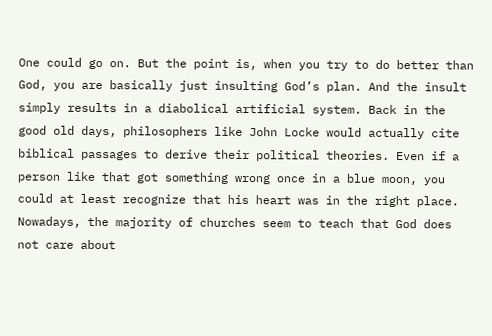One could go on. But the point is, when you try to do better than God, you are basically just insulting God’s plan. And the insult simply results in a diabolical artificial system. Back in the good old days, philosophers like John Locke would actually cite biblical passages to derive their political theories. Even if a person like that got something wrong once in a blue moon, you could at least recognize that his heart was in the right place. Nowadays, the majority of churches seem to teach that God does not care about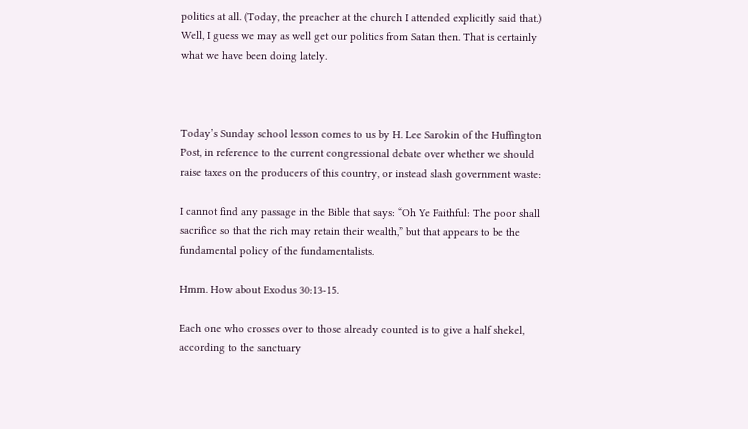politics at all. (Today, the preacher at the church I attended explicitly said that.) Well, I guess we may as well get our politics from Satan then. That is certainly what we have been doing lately.



Today’s Sunday school lesson comes to us by H. Lee Sarokin of the Huffington Post, in reference to the current congressional debate over whether we should raise taxes on the producers of this country, or instead slash government waste:

I cannot find any passage in the Bible that says: “Oh Ye Faithful: The poor shall sacrifice so that the rich may retain their wealth,” but that appears to be the fundamental policy of the fundamentalists.

Hmm. How about Exodus 30:13-15.

Each one who crosses over to those already counted is to give a half shekel, according to the sanctuary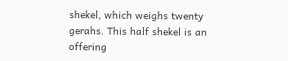shekel, which weighs twenty gerahs. This half shekel is an offering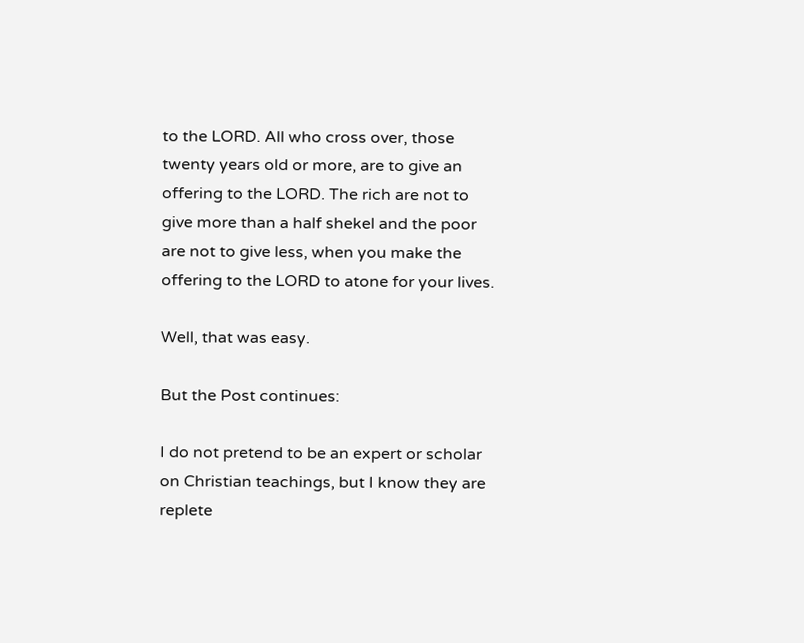to the LORD. All who cross over, those twenty years old or more, are to give an offering to the LORD. The rich are not to give more than a half shekel and the poor are not to give less, when you make the offering to the LORD to atone for your lives.

Well, that was easy.

But the Post continues:

I do not pretend to be an expert or scholar on Christian teachings, but I know they are replete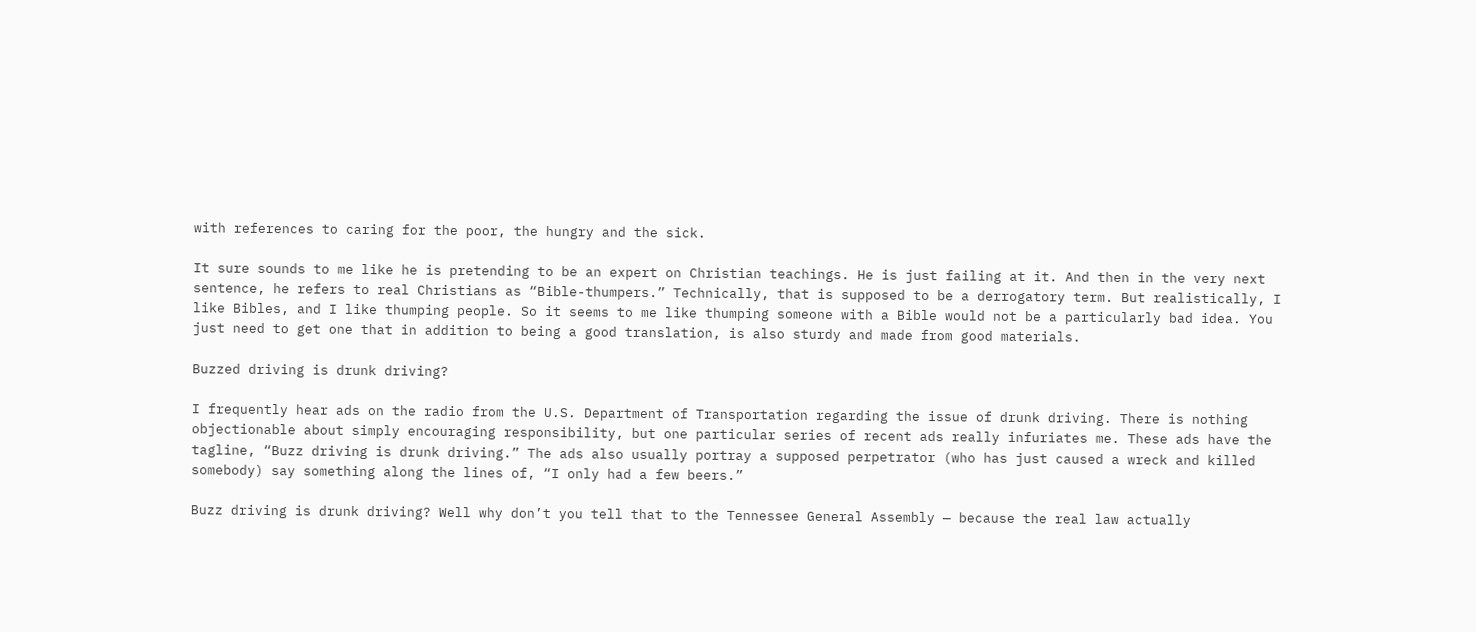with references to caring for the poor, the hungry and the sick.

It sure sounds to me like he is pretending to be an expert on Christian teachings. He is just failing at it. And then in the very next sentence, he refers to real Christians as “Bible-thumpers.” Technically, that is supposed to be a derrogatory term. But realistically, I like Bibles, and I like thumping people. So it seems to me like thumping someone with a Bible would not be a particularly bad idea. You just need to get one that in addition to being a good translation, is also sturdy and made from good materials.

Buzzed driving is drunk driving?

I frequently hear ads on the radio from the U.S. Department of Transportation regarding the issue of drunk driving. There is nothing objectionable about simply encouraging responsibility, but one particular series of recent ads really infuriates me. These ads have the tagline, “Buzz driving is drunk driving.” The ads also usually portray a supposed perpetrator (who has just caused a wreck and killed somebody) say something along the lines of, “I only had a few beers.”

Buzz driving is drunk driving? Well why don’t you tell that to the Tennessee General Assembly — because the real law actually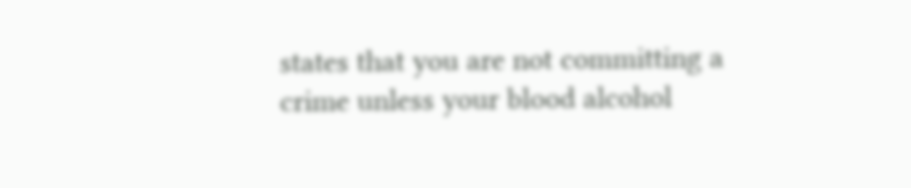states that you are not committing a crime unless your blood alcohol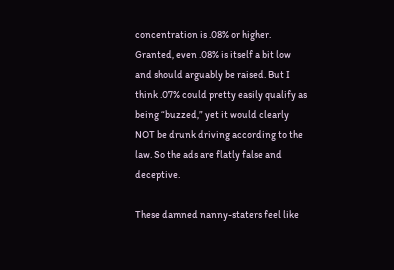concentration is .08% or higher. Granted, even .08% is itself a bit low and should arguably be raised. But I think .07% could pretty easily qualify as being “buzzed,” yet it would clearly NOT be drunk driving according to the law. So the ads are flatly false and deceptive.

These damned nanny-staters feel like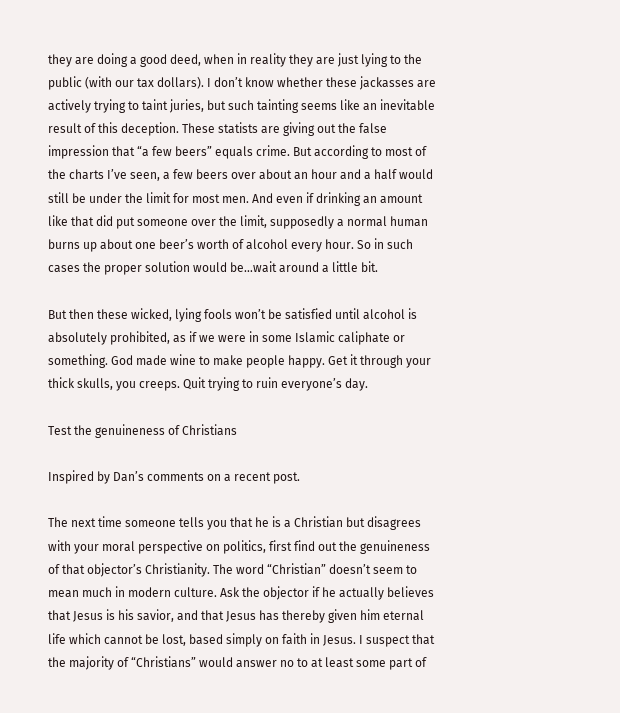they are doing a good deed, when in reality they are just lying to the public (with our tax dollars). I don’t know whether these jackasses are actively trying to taint juries, but such tainting seems like an inevitable result of this deception. These statists are giving out the false impression that “a few beers” equals crime. But according to most of the charts I’ve seen, a few beers over about an hour and a half would still be under the limit for most men. And even if drinking an amount like that did put someone over the limit, supposedly a normal human burns up about one beer’s worth of alcohol every hour. So in such cases the proper solution would be…wait around a little bit.

But then these wicked, lying fools won’t be satisfied until alcohol is absolutely prohibited, as if we were in some Islamic caliphate or something. God made wine to make people happy. Get it through your thick skulls, you creeps. Quit trying to ruin everyone’s day.

Test the genuineness of Christians

Inspired by Dan’s comments on a recent post.

The next time someone tells you that he is a Christian but disagrees with your moral perspective on politics, first find out the genuineness of that objector’s Christianity. The word “Christian” doesn’t seem to mean much in modern culture. Ask the objector if he actually believes that Jesus is his savior, and that Jesus has thereby given him eternal life which cannot be lost, based simply on faith in Jesus. I suspect that the majority of “Christians” would answer no to at least some part of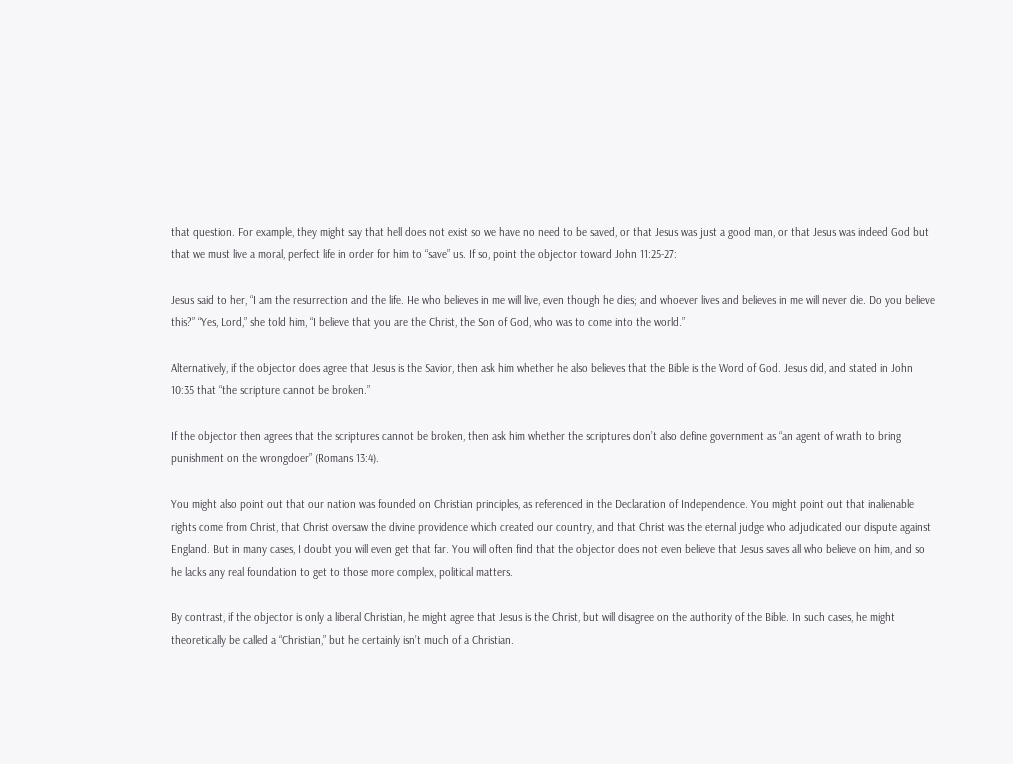that question. For example, they might say that hell does not exist so we have no need to be saved, or that Jesus was just a good man, or that Jesus was indeed God but that we must live a moral, perfect life in order for him to “save” us. If so, point the objector toward John 11:25-27:

Jesus said to her, “I am the resurrection and the life. He who believes in me will live, even though he dies; and whoever lives and believes in me will never die. Do you believe this?” “Yes, Lord,” she told him, “I believe that you are the Christ, the Son of God, who was to come into the world.”

Alternatively, if the objector does agree that Jesus is the Savior, then ask him whether he also believes that the Bible is the Word of God. Jesus did, and stated in John 10:35 that “the scripture cannot be broken.”

If the objector then agrees that the scriptures cannot be broken, then ask him whether the scriptures don’t also define government as “an agent of wrath to bring punishment on the wrongdoer” (Romans 13:4).

You might also point out that our nation was founded on Christian principles, as referenced in the Declaration of Independence. You might point out that inalienable rights come from Christ, that Christ oversaw the divine providence which created our country, and that Christ was the eternal judge who adjudicated our dispute against England. But in many cases, I doubt you will even get that far. You will often find that the objector does not even believe that Jesus saves all who believe on him, and so he lacks any real foundation to get to those more complex, political matters.

By contrast, if the objector is only a liberal Christian, he might agree that Jesus is the Christ, but will disagree on the authority of the Bible. In such cases, he might theoretically be called a “Christian,” but he certainly isn’t much of a Christian.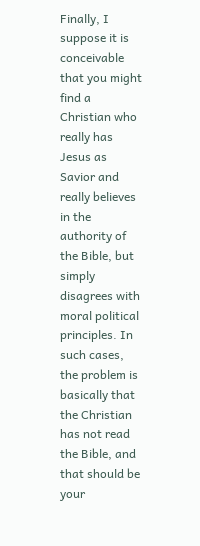Finally, I suppose it is conceivable that you might find a Christian who really has Jesus as Savior and really believes in the authority of the Bible, but simply disagrees with moral political principles. In such cases, the problem is basically that the Christian has not read the Bible, and that should be your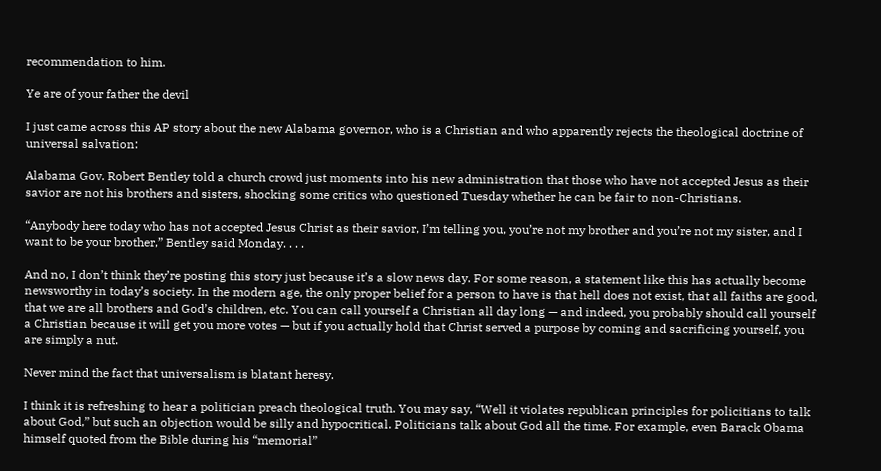recommendation to him.

Ye are of your father the devil

I just came across this AP story about the new Alabama governor, who is a Christian and who apparently rejects the theological doctrine of universal salvation:

Alabama Gov. Robert Bentley told a church crowd just moments into his new administration that those who have not accepted Jesus as their savior are not his brothers and sisters, shocking some critics who questioned Tuesday whether he can be fair to non-Christians.

“Anybody here today who has not accepted Jesus Christ as their savior, I’m telling you, you’re not my brother and you’re not my sister, and I want to be your brother,” Bentley said Monday. . . .

And no, I don’t think they’re posting this story just because it’s a slow news day. For some reason, a statement like this has actually become newsworthy in today’s society. In the modern age, the only proper belief for a person to have is that hell does not exist, that all faiths are good, that we are all brothers and God’s children, etc. You can call yourself a Christian all day long — and indeed, you probably should call yourself a Christian because it will get you more votes — but if you actually hold that Christ served a purpose by coming and sacrificing yourself, you are simply a nut.

Never mind the fact that universalism is blatant heresy.

I think it is refreshing to hear a politician preach theological truth. You may say, “Well it violates republican principles for policitians to talk about God,” but such an objection would be silly and hypocritical. Politicians talk about God all the time. For example, even Barack Obama himself quoted from the Bible during his “memorial”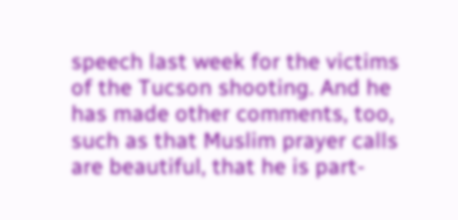speech last week for the victims of the Tucson shooting. And he has made other comments, too, such as that Muslim prayer calls are beautiful, that he is part-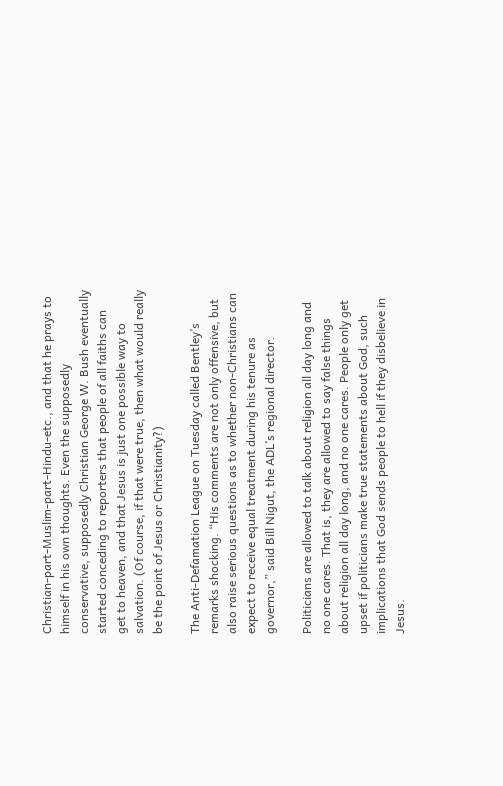Christian-part-Muslim-part-Hindu-etc., and that he prays to himself in his own thoughts. Even the supposedly conservative, supposedly Christian George W. Bush eventually started conceding to reporters that people of all faiths can get to heaven, and that Jesus is just one possible way to salvation. (Of course, if that were true, then what would really be the point of Jesus or Christianity?)

The Anti-Defamation League on Tuesday called Bentley’s remarks shocking. “His comments are not only offensive, but also raise serious questions as to whether non-Christians can expect to receive equal treatment during his tenure as governor,” said Bill Nigut, the ADL’s regional director.

Politicians are allowed to talk about religion all day long and no one cares. That is, they are allowed to say false things about religion all day long, and no one cares. People only get upset if politicians make true statements about God, such implications that God sends people to hell if they disbelieve in Jesus.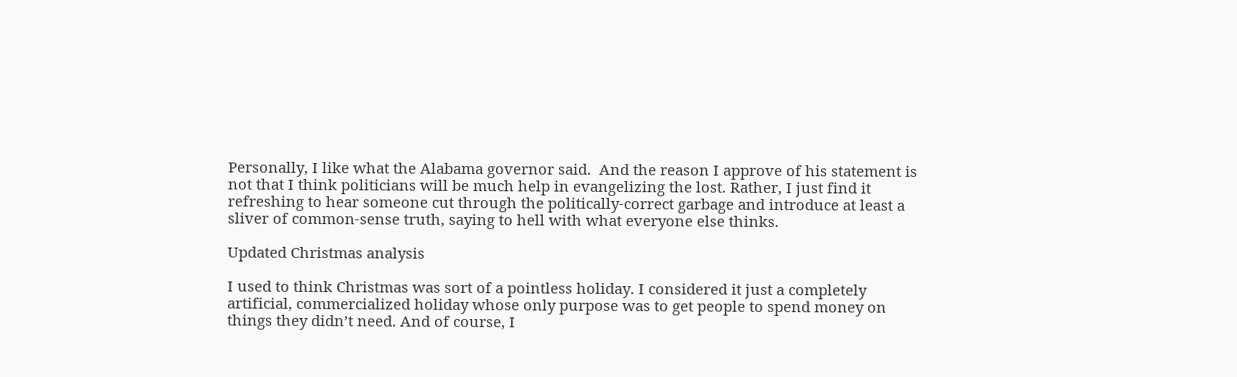Personally, I like what the Alabama governor said.  And the reason I approve of his statement is not that I think politicians will be much help in evangelizing the lost. Rather, I just find it refreshing to hear someone cut through the politically-correct garbage and introduce at least a sliver of common-sense truth, saying to hell with what everyone else thinks.

Updated Christmas analysis

I used to think Christmas was sort of a pointless holiday. I considered it just a completely artificial, commercialized holiday whose only purpose was to get people to spend money on things they didn’t need. And of course, I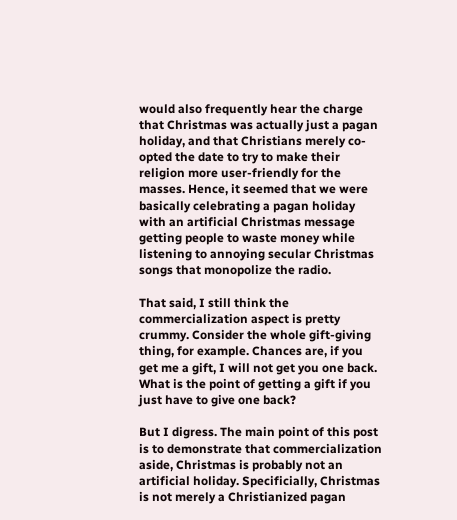would also frequently hear the charge that Christmas was actually just a pagan holiday, and that Christians merely co-opted the date to try to make their religion more user-friendly for the masses. Hence, it seemed that we were basically celebrating a pagan holiday with an artificial Christmas message getting people to waste money while listening to annoying secular Christmas songs that monopolize the radio.

That said, I still think the commercialization aspect is pretty crummy. Consider the whole gift-giving thing, for example. Chances are, if you get me a gift, I will not get you one back. What is the point of getting a gift if you just have to give one back?

But I digress. The main point of this post is to demonstrate that commercialization aside, Christmas is probably not an artificial holiday. Specificially, Christmas is not merely a Christianized pagan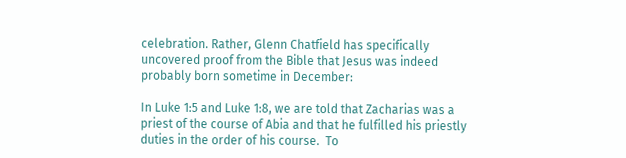celebration. Rather, Glenn Chatfield has specifically uncovered proof from the Bible that Jesus was indeed probably born sometime in December:

In Luke 1:5 and Luke 1:8, we are told that Zacharias was a priest of the course of Abia and that he fulfilled his priestly duties in the order of his course.  To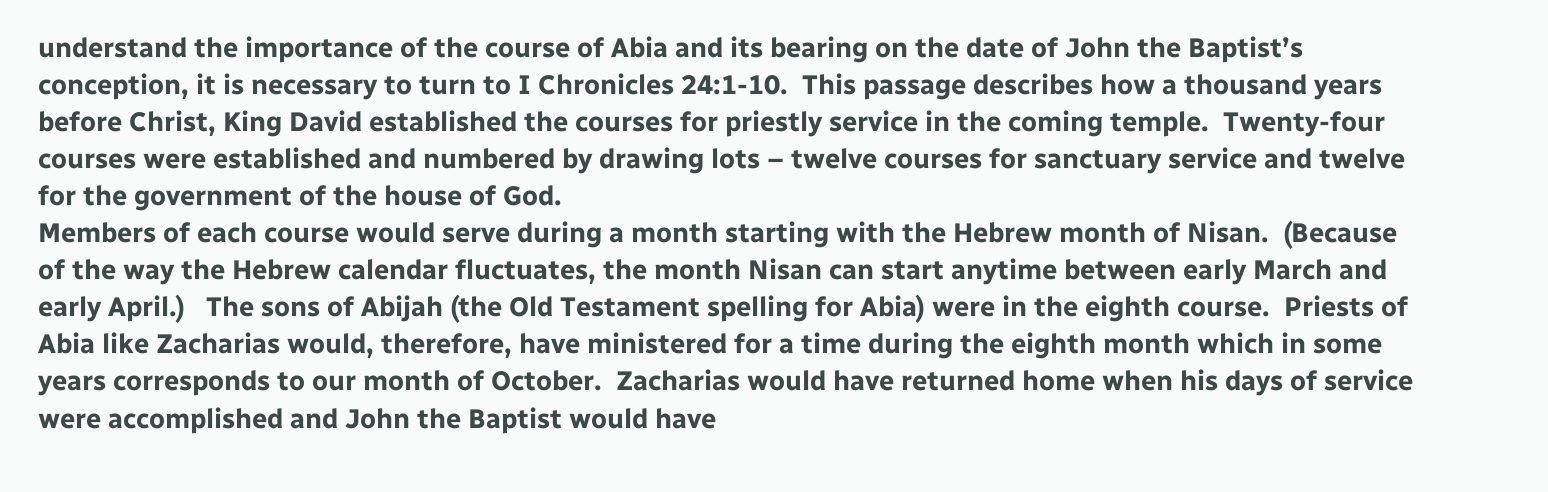understand the importance of the course of Abia and its bearing on the date of John the Baptist’s conception, it is necessary to turn to I Chronicles 24:1-10.  This passage describes how a thousand years before Christ, King David established the courses for priestly service in the coming temple.  Twenty-four courses were established and numbered by drawing lots – twelve courses for sanctuary service and twelve for the government of the house of God.
Members of each course would serve during a month starting with the Hebrew month of Nisan.  (Because of the way the Hebrew calendar fluctuates, the month Nisan can start anytime between early March and early April.)   The sons of Abijah (the Old Testament spelling for Abia) were in the eighth course.  Priests of Abia like Zacharias would, therefore, have ministered for a time during the eighth month which in some years corresponds to our month of October.  Zacharias would have returned home when his days of service were accomplished and John the Baptist would have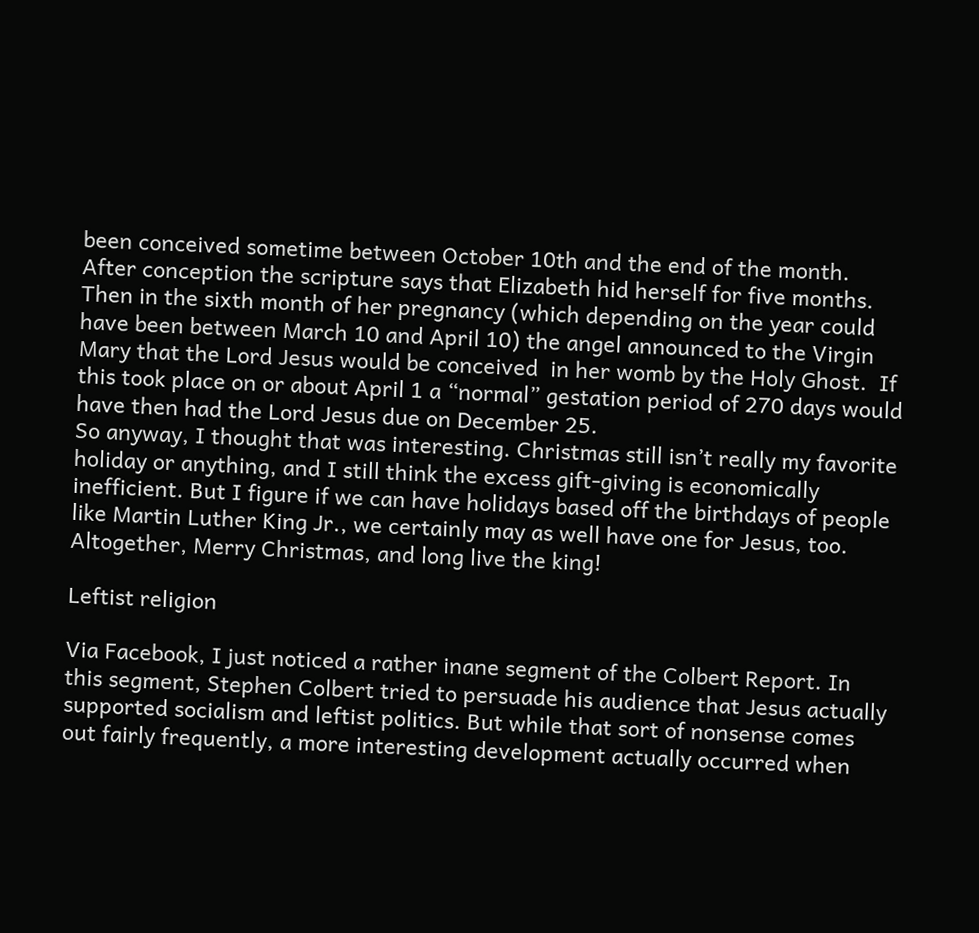been conceived sometime between October 10th and the end of the month.
After conception the scripture says that Elizabeth hid herself for five months.  Then in the sixth month of her pregnancy (which depending on the year could have been between March 10 and April 10) the angel announced to the Virgin Mary that the Lord Jesus would be conceived  in her womb by the Holy Ghost.  If this took place on or about April 1 a “normal” gestation period of 270 days would have then had the Lord Jesus due on December 25.
So anyway, I thought that was interesting. Christmas still isn’t really my favorite holiday or anything, and I still think the excess gift-giving is economically inefficient. But I figure if we can have holidays based off the birthdays of people like Martin Luther King Jr., we certainly may as well have one for Jesus, too. Altogether, Merry Christmas, and long live the king!

Leftist religion

Via Facebook, I just noticed a rather inane segment of the Colbert Report. In this segment, Stephen Colbert tried to persuade his audience that Jesus actually supported socialism and leftist politics. But while that sort of nonsense comes out fairly frequently, a more interesting development actually occurred when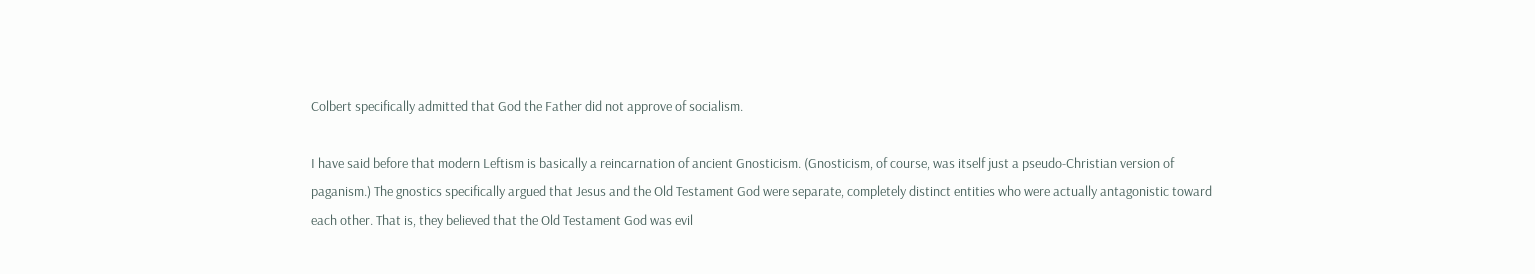Colbert specifically admitted that God the Father did not approve of socialism.

I have said before that modern Leftism is basically a reincarnation of ancient Gnosticism. (Gnosticism, of course, was itself just a pseudo-Christian version of paganism.) The gnostics specifically argued that Jesus and the Old Testament God were separate, completely distinct entities who were actually antagonistic toward each other. That is, they believed that the Old Testament God was evil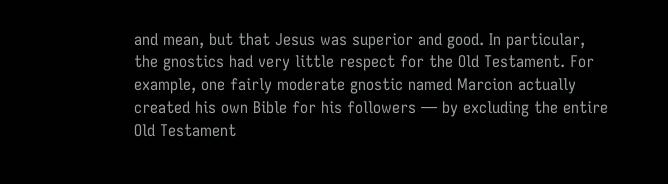and mean, but that Jesus was superior and good. In particular, the gnostics had very little respect for the Old Testament. For example, one fairly moderate gnostic named Marcion actually created his own Bible for his followers — by excluding the entire Old Testament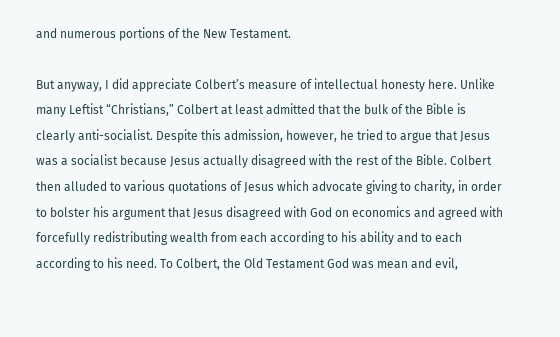and numerous portions of the New Testament.

But anyway, I did appreciate Colbert’s measure of intellectual honesty here. Unlike many Leftist “Christians,” Colbert at least admitted that the bulk of the Bible is clearly anti-socialist. Despite this admission, however, he tried to argue that Jesus was a socialist because Jesus actually disagreed with the rest of the Bible. Colbert then alluded to various quotations of Jesus which advocate giving to charity, in order to bolster his argument that Jesus disagreed with God on economics and agreed with forcefully redistributing wealth from each according to his ability and to each according to his need. To Colbert, the Old Testament God was mean and evil,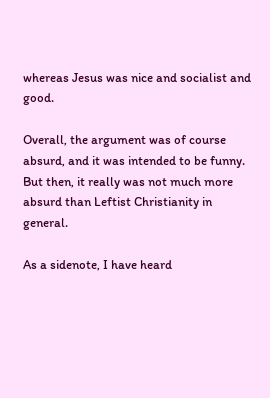whereas Jesus was nice and socialist and good.

Overall, the argument was of course absurd, and it was intended to be funny. But then, it really was not much more absurd than Leftist Christianity in general.

As a sidenote, I have heard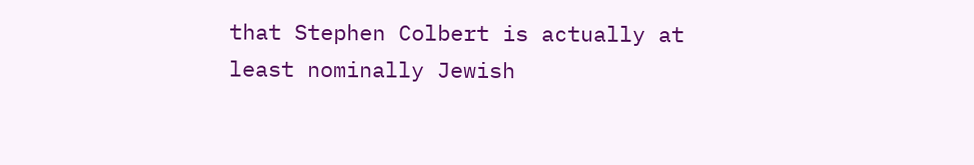that Stephen Colbert is actually at least nominally Jewish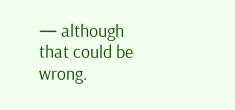— although that could be wrong.